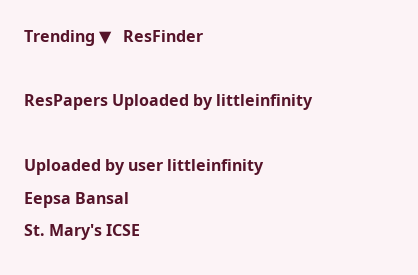Trending ▼   ResFinder

ResPapers Uploaded by littleinfinity

Uploaded by user littleinfinity
Eepsa Bansal
St. Mary's ICSE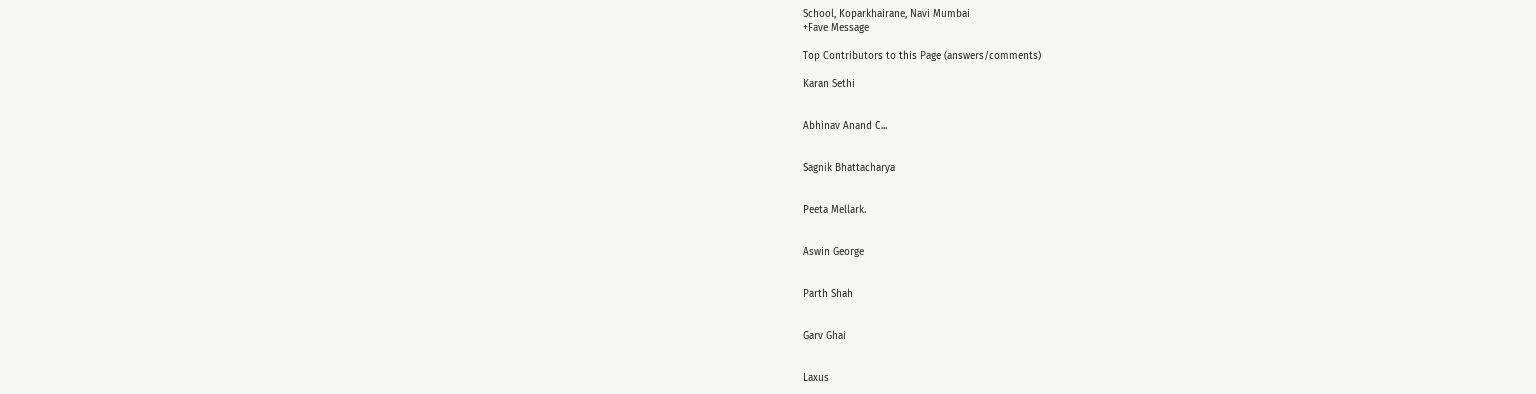School, Koparkhairane, Navi Mumbai
+Fave Message

Top Contributors to this Page (answers/comments)

Karan Sethi


Abhinav Anand C...


Sagnik Bhattacharya


Peeta Mellark.


Aswin George


Parth Shah


Garv Ghai


Laxus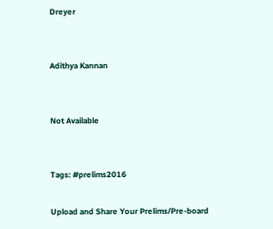Dreyer


Adithya Kannan


Not Available


Tags: #prelims2016

Upload and Share Your Prelims/Pre-board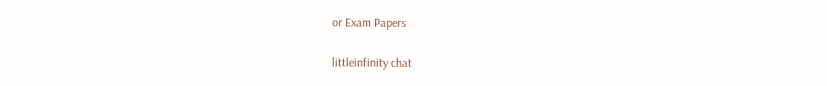or Exam Papers

littleinfinity chat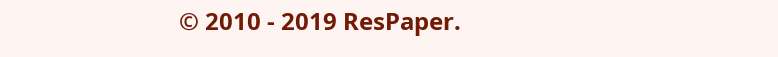© 2010 - 2019 ResPaper.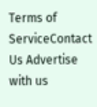Terms of ServiceContact Us Advertise with us